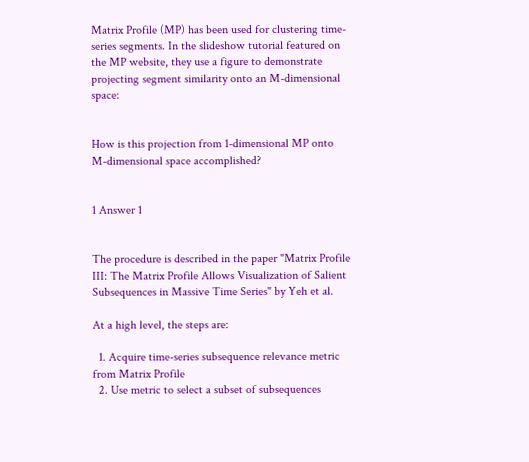Matrix Profile (MP) has been used for clustering time-series segments. In the slideshow tutorial featured on the MP website, they use a figure to demonstrate projecting segment similarity onto an M-dimensional space:


How is this projection from 1-dimensional MP onto M-dimensional space accomplished?


1 Answer 1


The procedure is described in the paper "Matrix Profile III: The Matrix Profile Allows Visualization of Salient Subsequences in Massive Time Series" by Yeh et al.

At a high level, the steps are:

  1. Acquire time-series subsequence relevance metric from Matrix Profile
  2. Use metric to select a subset of subsequences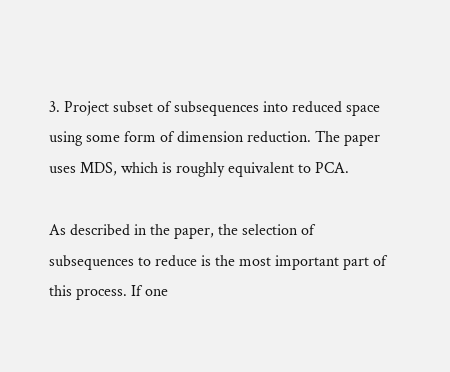3. Project subset of subsequences into reduced space using some form of dimension reduction. The paper uses MDS, which is roughly equivalent to PCA.

As described in the paper, the selection of subsequences to reduce is the most important part of this process. If one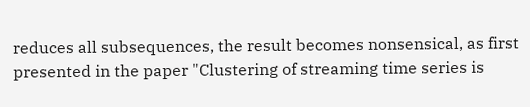reduces all subsequences, the result becomes nonsensical, as first presented in the paper "Clustering of streaming time series is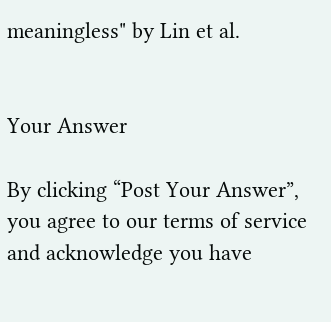meaningless" by Lin et al.


Your Answer

By clicking “Post Your Answer”, you agree to our terms of service and acknowledge you have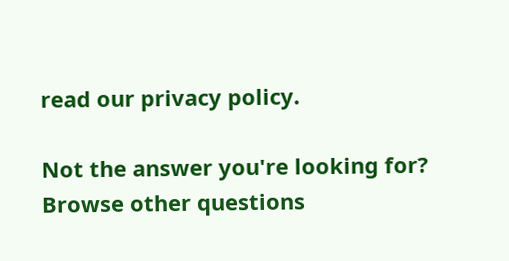read our privacy policy.

Not the answer you're looking for? Browse other questions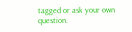tagged or ask your own question.